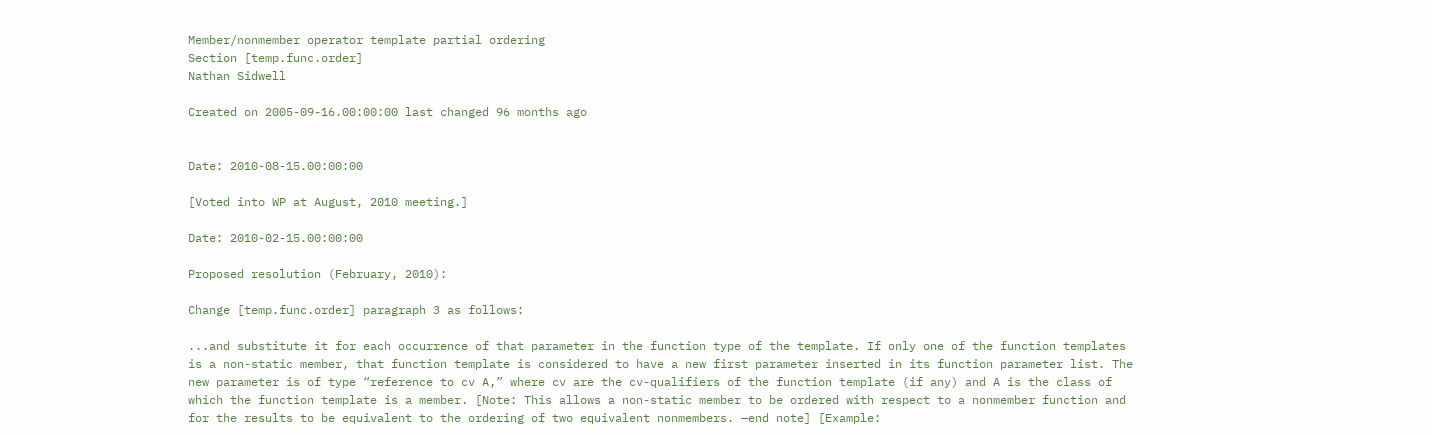Member/nonmember operator template partial ordering
Section [temp.func.order]
Nathan Sidwell

Created on 2005-09-16.00:00:00 last changed 96 months ago


Date: 2010-08-15.00:00:00

[Voted into WP at August, 2010 meeting.]

Date: 2010-02-15.00:00:00

Proposed resolution (February, 2010):

Change [temp.func.order] paragraph 3 as follows:

...and substitute it for each occurrence of that parameter in the function type of the template. If only one of the function templates is a non-static member, that function template is considered to have a new first parameter inserted in its function parameter list. The new parameter is of type “reference to cv A,” where cv are the cv-qualifiers of the function template (if any) and A is the class of which the function template is a member. [Note: This allows a non-static member to be ordered with respect to a nonmember function and for the results to be equivalent to the ordering of two equivalent nonmembers. —end note] [Example: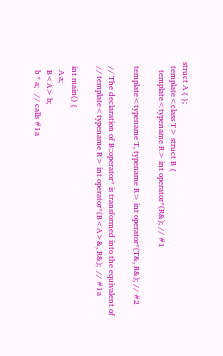struct A { };
  template<class T> struct B {
    template<typename R> int operator*(R&); // #1

  template<typename T, typename R> int operator*(T&, R&); // #2

  // The declaration of B::operator* is transformed into the equivalent of
  // template<typename R> int operator*(B<A>&, R&);  // #1a

  int main() {
    A a;
    B<A> b;
    b * a;   // calls #1a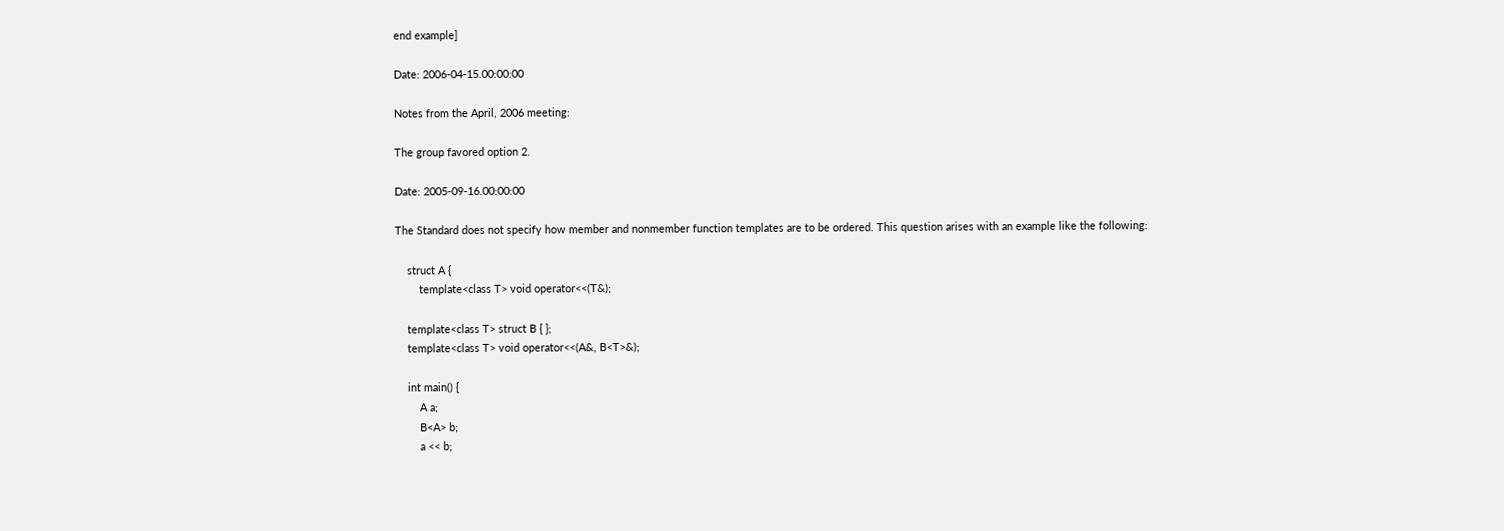end example]

Date: 2006-04-15.00:00:00

Notes from the April, 2006 meeting:

The group favored option 2.

Date: 2005-09-16.00:00:00

The Standard does not specify how member and nonmember function templates are to be ordered. This question arises with an example like the following:

    struct A {
        template<class T> void operator<<(T&);

    template<class T> struct B { };
    template<class T> void operator<<(A&, B<T>&);

    int main() {
        A a;
        B<A> b;
        a << b;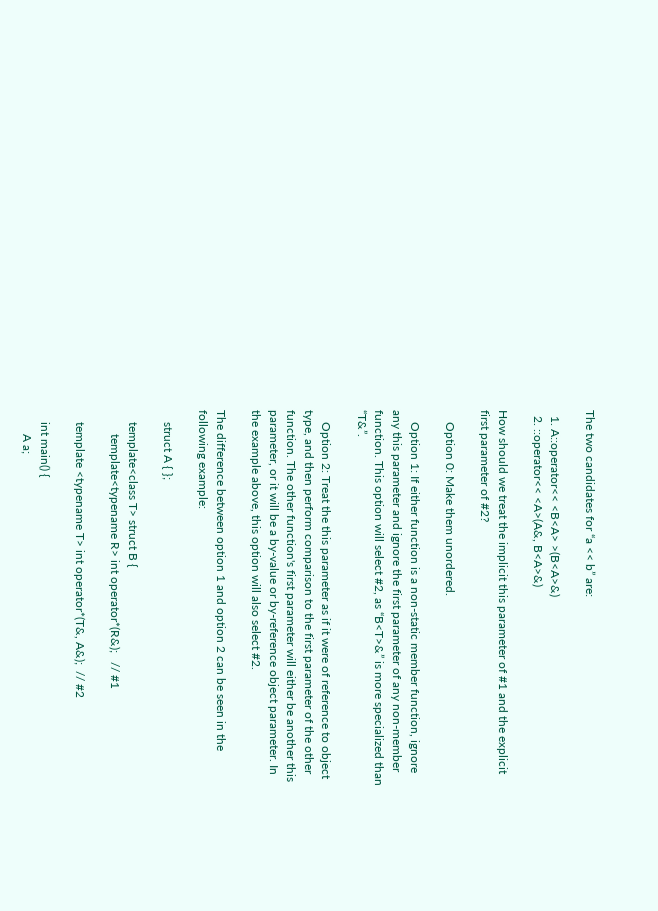The two candidates for “a << b” are:

  1. A::operator<< <B<A> >(B<A>&)
  2. ::operator<< <A>(A&, B<A>&)

How should we treat the implicit this parameter of #1 and the explicit first parameter of #2?

    Option 0: Make them unordered.

    Option 1: If either function is a non-static member function, ignore any this parameter and ignore the first parameter of any non-member function. This option will select #2, as “B<T>&” is more specialized than “T&”.

    Option 2: Treat the this parameter as if it were of reference to object type, and then perform comparison to the first parameter of the other function. The other function's first parameter will either be another this parameter, or it will be a by-value or by-reference object parameter. In the example above, this option will also select #2.

The difference between option 1 and option 2 can be seen in the following example:

    struct A { };

    template<class T> struct B {
        template<typename R> int operator*(R&);   // #1

    template <typename T> int operator*(T&, A&);  // #2

    int main() {
        A a;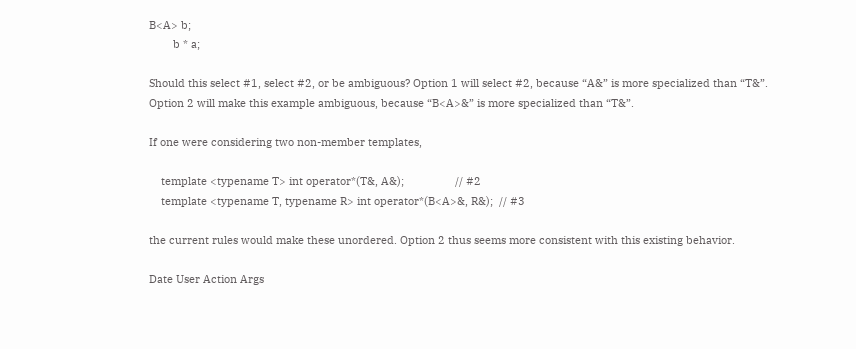B<A> b;
        b * a;

Should this select #1, select #2, or be ambiguous? Option 1 will select #2, because “A&” is more specialized than “T&”. Option 2 will make this example ambiguous, because “B<A>&” is more specialized than “T&”.

If one were considering two non-member templates,

    template <typename T> int operator*(T&, A&);                 // #2
    template <typename T, typename R> int operator*(B<A>&, R&);  // #3

the current rules would make these unordered. Option 2 thus seems more consistent with this existing behavior.

Date User Action Args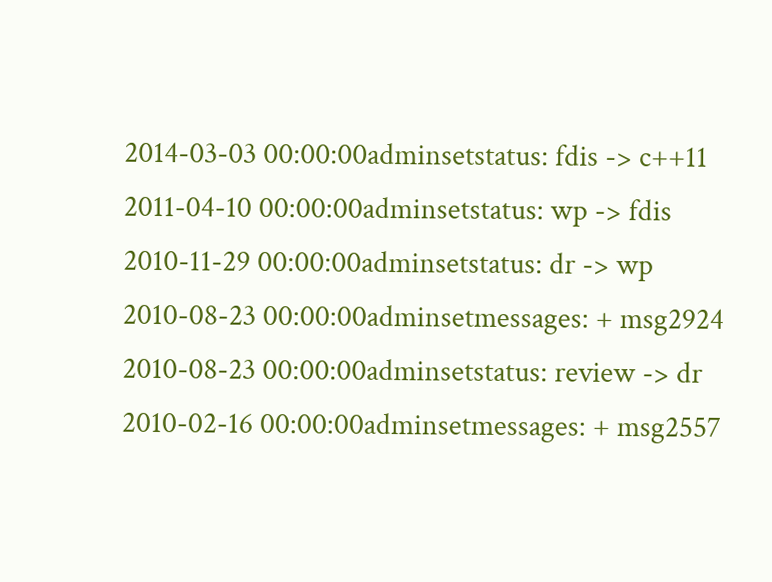2014-03-03 00:00:00adminsetstatus: fdis -> c++11
2011-04-10 00:00:00adminsetstatus: wp -> fdis
2010-11-29 00:00:00adminsetstatus: dr -> wp
2010-08-23 00:00:00adminsetmessages: + msg2924
2010-08-23 00:00:00adminsetstatus: review -> dr
2010-02-16 00:00:00adminsetmessages: + msg2557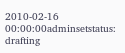2010-02-16 00:00:00adminsetstatus: drafting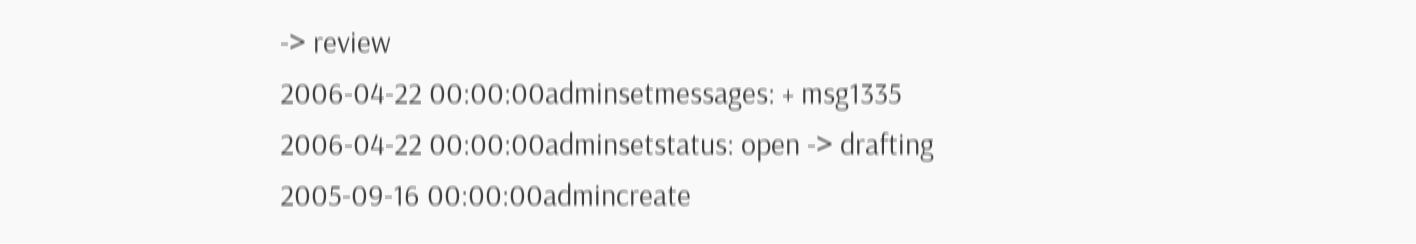-> review
2006-04-22 00:00:00adminsetmessages: + msg1335
2006-04-22 00:00:00adminsetstatus: open -> drafting
2005-09-16 00:00:00admincreate